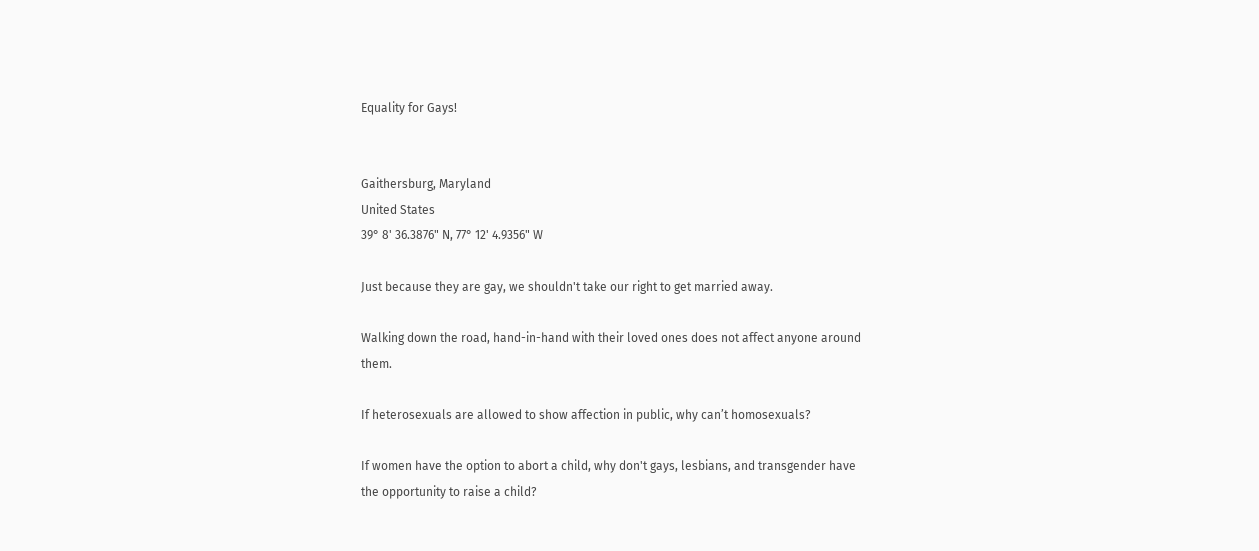Equality for Gays!


Gaithersburg, Maryland
United States
39° 8' 36.3876" N, 77° 12' 4.9356" W

Just because they are gay, we shouldn't take our right to get married away.

Walking down the road, hand-in-hand with their loved ones does not affect anyone around them.

If heterosexuals are allowed to show affection in public, why can’t homosexuals?

If women have the option to abort a child, why don't gays, lesbians, and transgender have the opportunity to raise a child?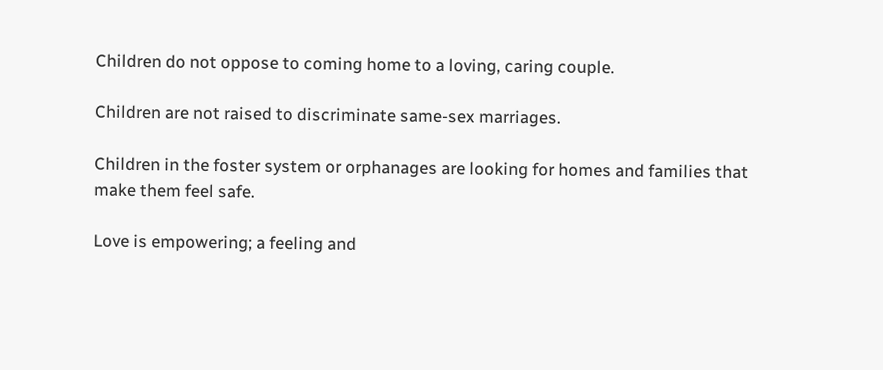Children do not oppose to coming home to a loving, caring couple.

Children are not raised to discriminate same-sex marriages.

Children in the foster system or orphanages are looking for homes and families that make them feel safe.

Love is empowering; a feeling and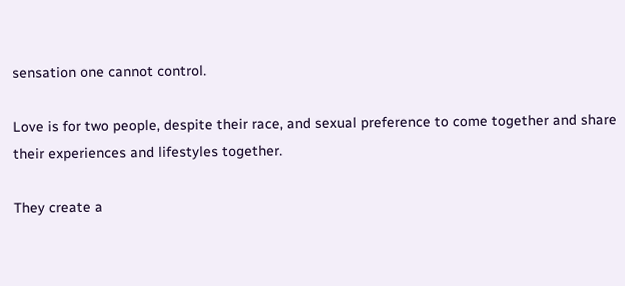sensation one cannot control.

Love is for two people, despite their race, and sexual preference to come together and share their experiences and lifestyles together.

They create a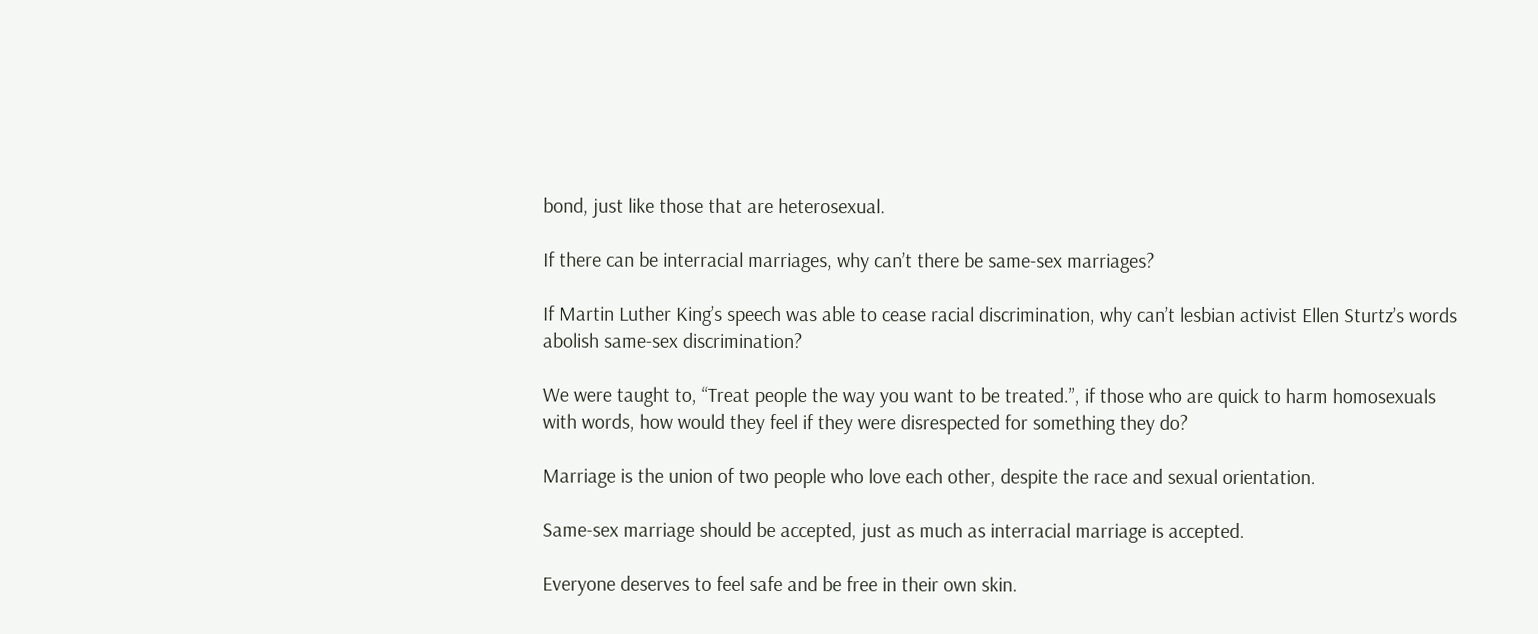bond, just like those that are heterosexual.

If there can be interracial marriages, why can’t there be same-sex marriages?

If Martin Luther King’s speech was able to cease racial discrimination, why can’t lesbian activist Ellen Sturtz’s words abolish same-sex discrimination?

We were taught to, “Treat people the way you want to be treated.”, if those who are quick to harm homosexuals with words, how would they feel if they were disrespected for something they do?

Marriage is the union of two people who love each other, despite the race and sexual orientation.

Same-sex marriage should be accepted, just as much as interracial marriage is accepted.

Everyone deserves to feel safe and be free in their own skin.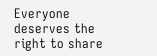Everyone deserves the right to share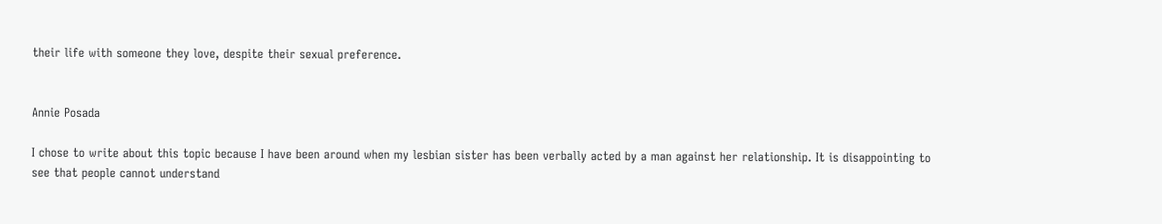their life with someone they love, despite their sexual preference.


Annie Posada

I chose to write about this topic because I have been around when my lesbian sister has been verbally acted by a man against her relationship. It is disappointing to see that people cannot understand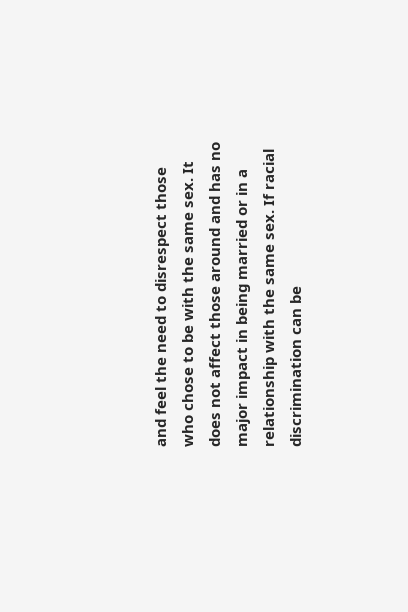and feel the need to disrespect those who chose to be with the same sex. It does not affect those around and has no major impact in being married or in a relationship with the same sex. If racial discrimination can be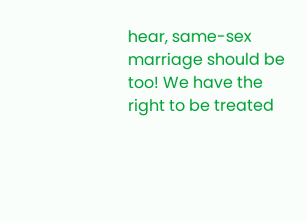hear, same-sex marriage should be too! We have the right to be treated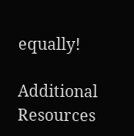equally!

Additional Resources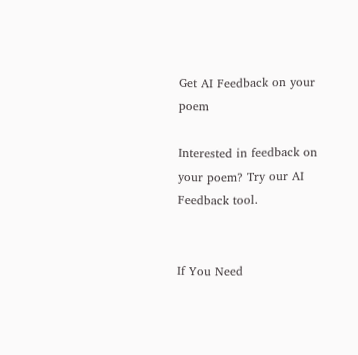Get AI Feedback on your poem

Interested in feedback on your poem? Try our AI Feedback tool.


If You Need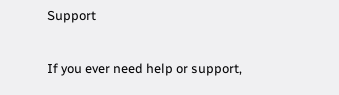Support

If you ever need help or support,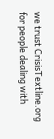we trust CrisisTextline.org for people dealing with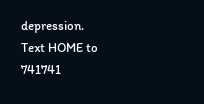depression. Text HOME to 741741